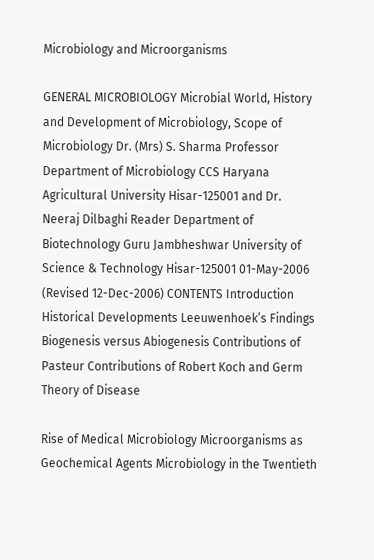Microbiology and Microorganisms

GENERAL MICROBIOLOGY Microbial World, History and Development of Microbiology, Scope of Microbiology Dr. (Mrs) S. Sharma Professor Department of Microbiology CCS Haryana Agricultural University Hisar-125001 and Dr. Neeraj Dilbaghi Reader Department of Biotechnology Guru Jambheshwar University of Science & Technology Hisar-125001 01-May-2006 (Revised 12-Dec-2006) CONTENTS Introduction Historical Developments Leeuwenhoek’s Findings Biogenesis versus Abiogenesis Contributions of Pasteur Contributions of Robert Koch and Germ Theory of Disease

Rise of Medical Microbiology Microorganisms as Geochemical Agents Microbiology in the Twentieth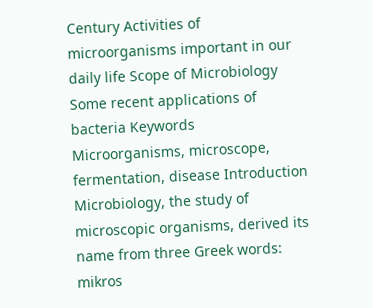Century Activities of microorganisms important in our daily life Scope of Microbiology Some recent applications of bacteria Keywords Microorganisms, microscope, fermentation, disease Introduction Microbiology, the study of microscopic organisms, derived its name from three Greek words: mikros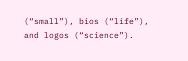(“small”), bios (“life”), and logos (“science”).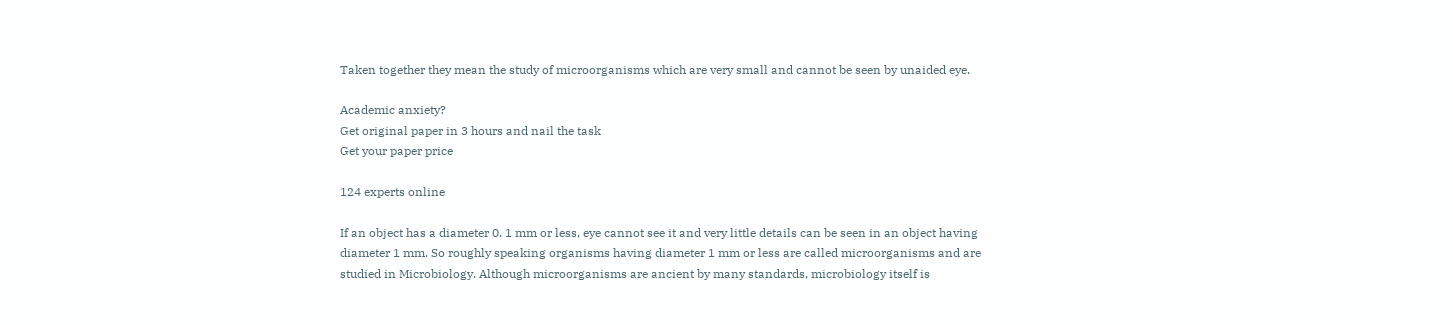Taken together they mean the study of microorganisms which are very small and cannot be seen by unaided eye.

Academic anxiety?
Get original paper in 3 hours and nail the task
Get your paper price

124 experts online

If an object has a diameter 0. 1 mm or less, eye cannot see it and very little details can be seen in an object having diameter 1 mm. So roughly speaking organisms having diameter 1 mm or less are called microorganisms and are studied in Microbiology. Although microorganisms are ancient by many standards, microbiology itself is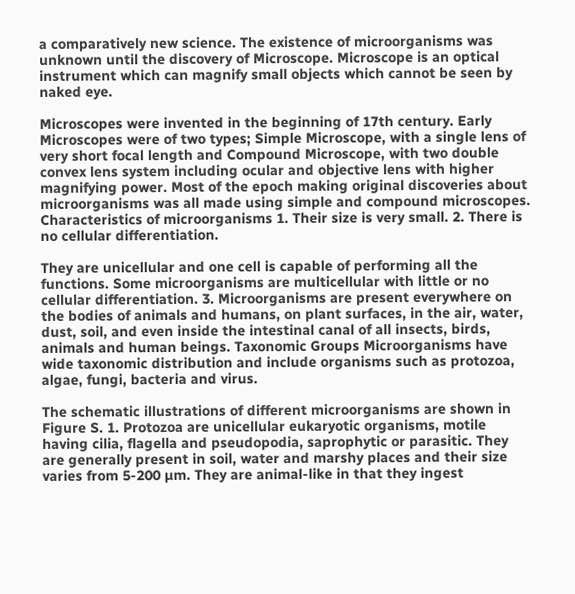a comparatively new science. The existence of microorganisms was unknown until the discovery of Microscope. Microscope is an optical instrument which can magnify small objects which cannot be seen by naked eye.

Microscopes were invented in the beginning of 17th century. Early Microscopes were of two types; Simple Microscope, with a single lens of very short focal length and Compound Microscope, with two double convex lens system including ocular and objective lens with higher magnifying power. Most of the epoch making original discoveries about microorganisms was all made using simple and compound microscopes. Characteristics of microorganisms 1. Their size is very small. 2. There is no cellular differentiation.

They are unicellular and one cell is capable of performing all the functions. Some microorganisms are multicellular with little or no cellular differentiation. 3. Microorganisms are present everywhere on the bodies of animals and humans, on plant surfaces, in the air, water, dust, soil, and even inside the intestinal canal of all insects, birds, animals and human beings. Taxonomic Groups Microorganisms have wide taxonomic distribution and include organisms such as protozoa, algae, fungi, bacteria and virus.

The schematic illustrations of different microorganisms are shown in Figure S. 1. Protozoa are unicellular eukaryotic organisms, motile having cilia, flagella and pseudopodia, saprophytic or parasitic. They are generally present in soil, water and marshy places and their size varies from 5-200 µm. They are animal-like in that they ingest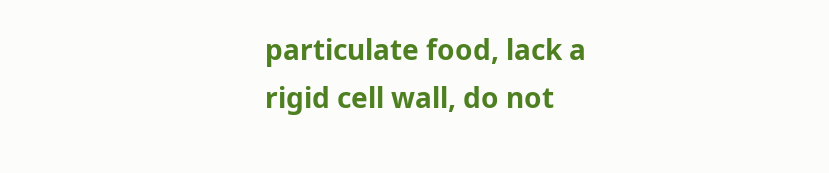particulate food, lack a rigid cell wall, do not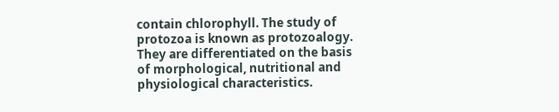contain chlorophyll. The study of protozoa is known as protozoalogy. They are differentiated on the basis of morphological, nutritional and physiological characteristics.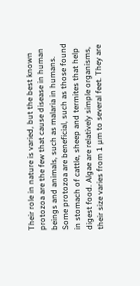Their role in nature is varied, but the best known protozoa are the few that cause disease in human beings and animals, such as malaria in humans. Some protozoa are beneficial, such as those found in stomach of cattle, sheep and termites that help digest food. Algae are relatively simple organisms, their size varies from 1 µm to several feet. They are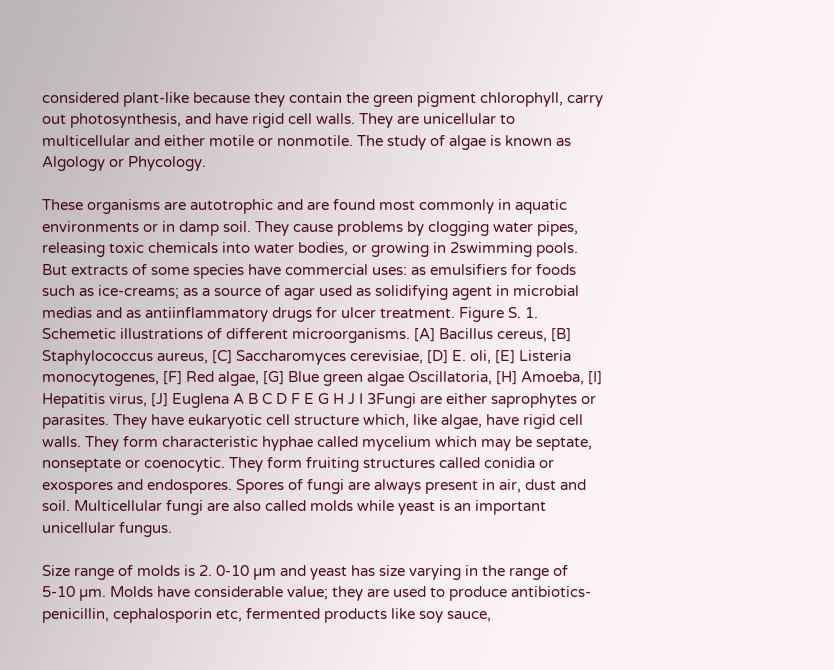considered plant-like because they contain the green pigment chlorophyll, carry out photosynthesis, and have rigid cell walls. They are unicellular to multicellular and either motile or nonmotile. The study of algae is known as Algology or Phycology.

These organisms are autotrophic and are found most commonly in aquatic environments or in damp soil. They cause problems by clogging water pipes, releasing toxic chemicals into water bodies, or growing in 2swimming pools. But extracts of some species have commercial uses: as emulsifiers for foods such as ice-creams; as a source of agar used as solidifying agent in microbial medias and as antiinflammatory drugs for ulcer treatment. Figure S. 1. Schemetic illustrations of different microorganisms. [A] Bacillus cereus, [B] Staphylococcus aureus, [C] Saccharomyces cerevisiae, [D] E. oli, [E] Listeria monocytogenes, [F] Red algae, [G] Blue green algae Oscillatoria, [H] Amoeba, [I] Hepatitis virus, [J] Euglena A B C D F E G H J I 3Fungi are either saprophytes or parasites. They have eukaryotic cell structure which, like algae, have rigid cell walls. They form characteristic hyphae called mycelium which may be septate, nonseptate or coenocytic. They form fruiting structures called conidia or exospores and endospores. Spores of fungi are always present in air, dust and soil. Multicellular fungi are also called molds while yeast is an important unicellular fungus.

Size range of molds is 2. 0-10 µm and yeast has size varying in the range of 5-10 µm. Molds have considerable value; they are used to produce antibiotics- penicillin, cephalosporin etc, fermented products like soy sauce,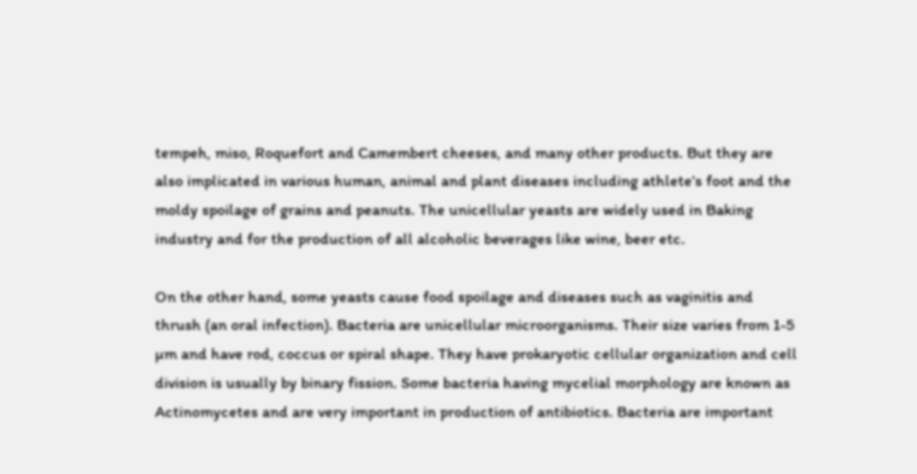tempeh, miso, Roquefort and Camembert cheeses, and many other products. But they are also implicated in various human, animal and plant diseases including athlete’s foot and the moldy spoilage of grains and peanuts. The unicellular yeasts are widely used in Baking industry and for the production of all alcoholic beverages like wine, beer etc.

On the other hand, some yeasts cause food spoilage and diseases such as vaginitis and thrush (an oral infection). Bacteria are unicellular microorganisms. Their size varies from 1-5 µm and have rod, coccus or spiral shape. They have prokaryotic cellular organization and cell division is usually by binary fission. Some bacteria having mycelial morphology are known as Actinomycetes and are very important in production of antibiotics. Bacteria are important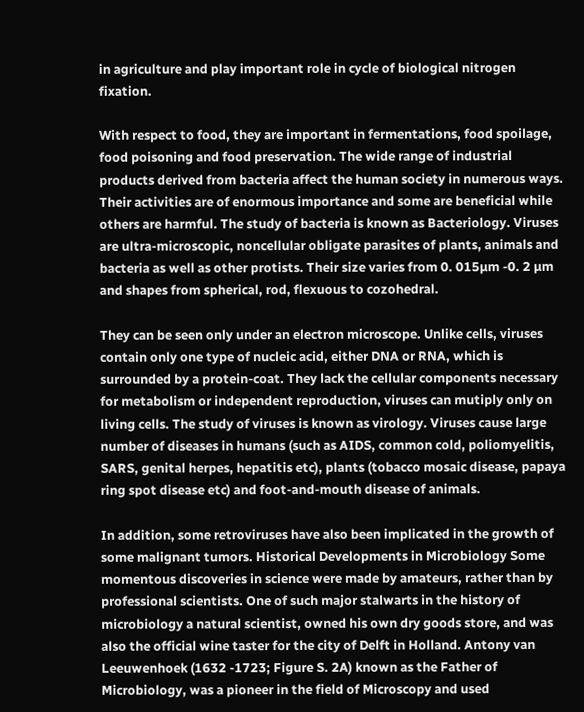in agriculture and play important role in cycle of biological nitrogen fixation.

With respect to food, they are important in fermentations, food spoilage, food poisoning and food preservation. The wide range of industrial products derived from bacteria affect the human society in numerous ways. Their activities are of enormous importance and some are beneficial while others are harmful. The study of bacteria is known as Bacteriology. Viruses are ultra-microscopic, noncellular obligate parasites of plants, animals and bacteria as well as other protists. Their size varies from 0. 015µm -0. 2 µm and shapes from spherical, rod, flexuous to cozohedral.

They can be seen only under an electron microscope. Unlike cells, viruses contain only one type of nucleic acid, either DNA or RNA, which is surrounded by a protein-coat. They lack the cellular components necessary for metabolism or independent reproduction, viruses can mutiply only on living cells. The study of viruses is known as virology. Viruses cause large number of diseases in humans (such as AIDS, common cold, poliomyelitis, SARS, genital herpes, hepatitis etc), plants (tobacco mosaic disease, papaya ring spot disease etc) and foot-and-mouth disease of animals.

In addition, some retroviruses have also been implicated in the growth of some malignant tumors. Historical Developments in Microbiology Some momentous discoveries in science were made by amateurs, rather than by professional scientists. One of such major stalwarts in the history of microbiology a natural scientist, owned his own dry goods store, and was also the official wine taster for the city of Delft in Holland. Antony van Leeuwenhoek (1632 -1723; Figure S. 2A) known as the Father of Microbiology, was a pioneer in the field of Microscopy and used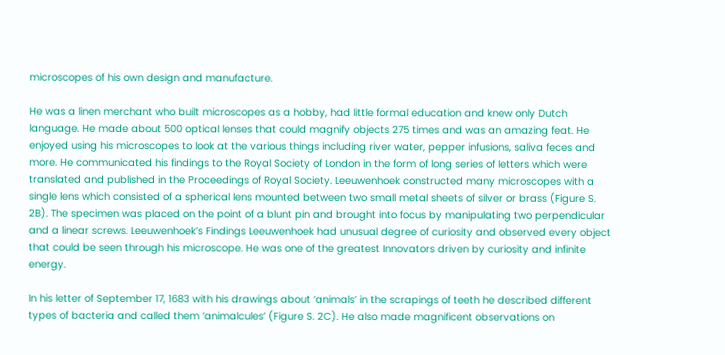microscopes of his own design and manufacture.

He was a linen merchant who built microscopes as a hobby, had little formal education and knew only Dutch language. He made about 500 optical lenses that could magnify objects 275 times and was an amazing feat. He enjoyed using his microscopes to look at the various things including river water, pepper infusions, saliva feces and more. He communicated his findings to the Royal Society of London in the form of long series of letters which were translated and published in the Proceedings of Royal Society. Leeuwenhoek constructed many microscopes with a single lens which consisted of a spherical lens mounted between two small metal sheets of silver or brass (Figure S. 2B). The specimen was placed on the point of a blunt pin and brought into focus by manipulating two perpendicular and a linear screws. Leeuwenhoek’s Findings Leeuwenhoek had unusual degree of curiosity and observed every object that could be seen through his microscope. He was one of the greatest Innovators driven by curiosity and infinite energy.

In his letter of September 17, 1683 with his drawings about ‘animals’ in the scrapings of teeth he described different types of bacteria and called them ‘animalcules’ (Figure S. 2C). He also made magnificent observations on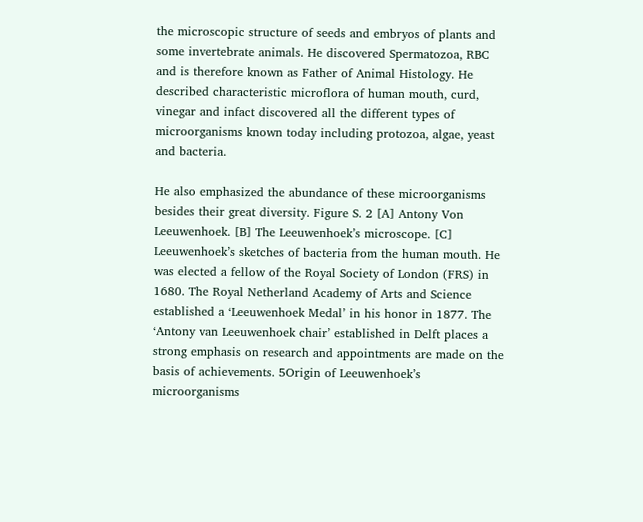the microscopic structure of seeds and embryos of plants and some invertebrate animals. He discovered Spermatozoa, RBC and is therefore known as Father of Animal Histology. He described characteristic microflora of human mouth, curd, vinegar and infact discovered all the different types of microorganisms known today including protozoa, algae, yeast and bacteria.

He also emphasized the abundance of these microorganisms besides their great diversity. Figure S. 2 [A] Antony Von Leeuwenhoek. [B] The Leeuwenhoek’s microscope. [C] Leeuwenhoek’s sketches of bacteria from the human mouth. He was elected a fellow of the Royal Society of London (FRS) in 1680. The Royal Netherland Academy of Arts and Science established a ‘Leeuwenhoek Medal’ in his honor in 1877. The ‘Antony van Leeuwenhoek chair’ established in Delft places a strong emphasis on research and appointments are made on the basis of achievements. 5Origin of Leeuwenhoek’s microorganisms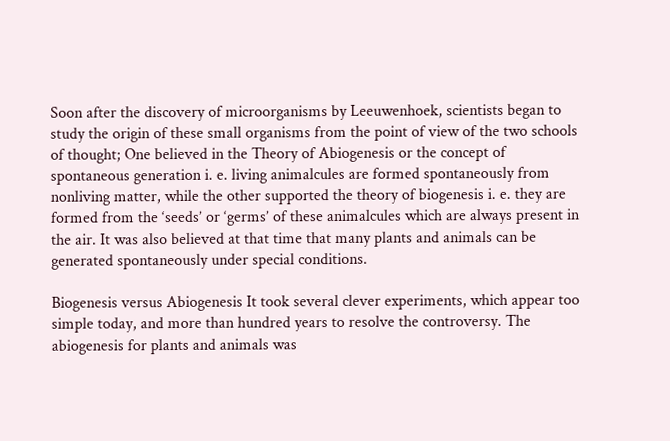Soon after the discovery of microorganisms by Leeuwenhoek, scientists began to study the origin of these small organisms from the point of view of the two schools of thought; One believed in the Theory of Abiogenesis or the concept of spontaneous generation i. e. living animalcules are formed spontaneously from nonliving matter, while the other supported the theory of biogenesis i. e. they are formed from the ‘seeds’ or ‘germs’ of these animalcules which are always present in the air. It was also believed at that time that many plants and animals can be generated spontaneously under special conditions.

Biogenesis versus Abiogenesis It took several clever experiments, which appear too simple today, and more than hundred years to resolve the controversy. The abiogenesis for plants and animals was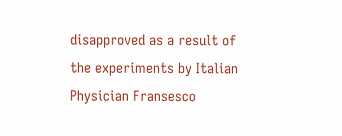disapproved as a result of the experiments by Italian Physician Fransesco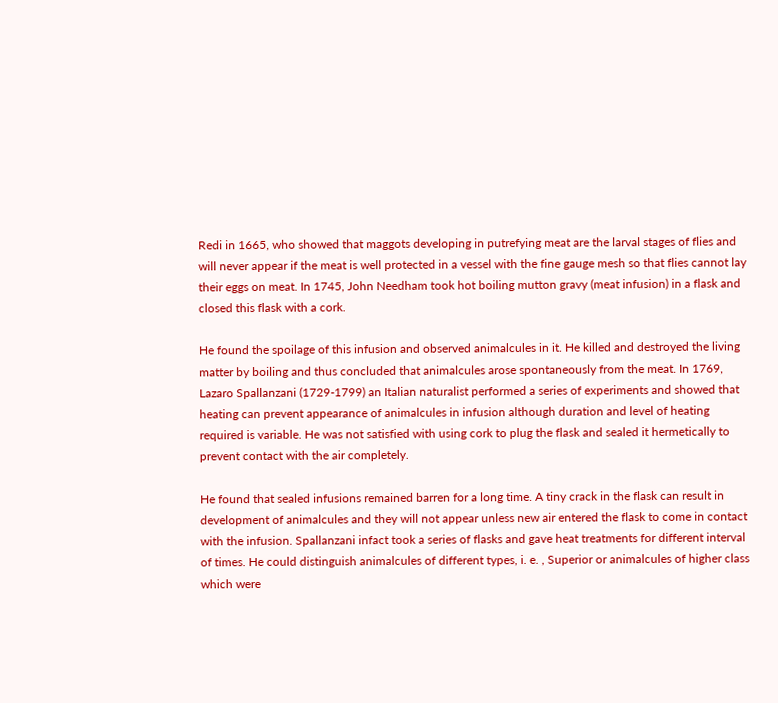Redi in 1665, who showed that maggots developing in putrefying meat are the larval stages of flies and will never appear if the meat is well protected in a vessel with the fine gauge mesh so that flies cannot lay their eggs on meat. In 1745, John Needham took hot boiling mutton gravy (meat infusion) in a flask and closed this flask with a cork.

He found the spoilage of this infusion and observed animalcules in it. He killed and destroyed the living matter by boiling and thus concluded that animalcules arose spontaneously from the meat. In 1769, Lazaro Spallanzani (1729-1799) an Italian naturalist performed a series of experiments and showed that heating can prevent appearance of animalcules in infusion although duration and level of heating required is variable. He was not satisfied with using cork to plug the flask and sealed it hermetically to prevent contact with the air completely.

He found that sealed infusions remained barren for a long time. A tiny crack in the flask can result in development of animalcules and they will not appear unless new air entered the flask to come in contact with the infusion. Spallanzani infact took a series of flasks and gave heat treatments for different interval of times. He could distinguish animalcules of different types, i. e. , Superior or animalcules of higher class which were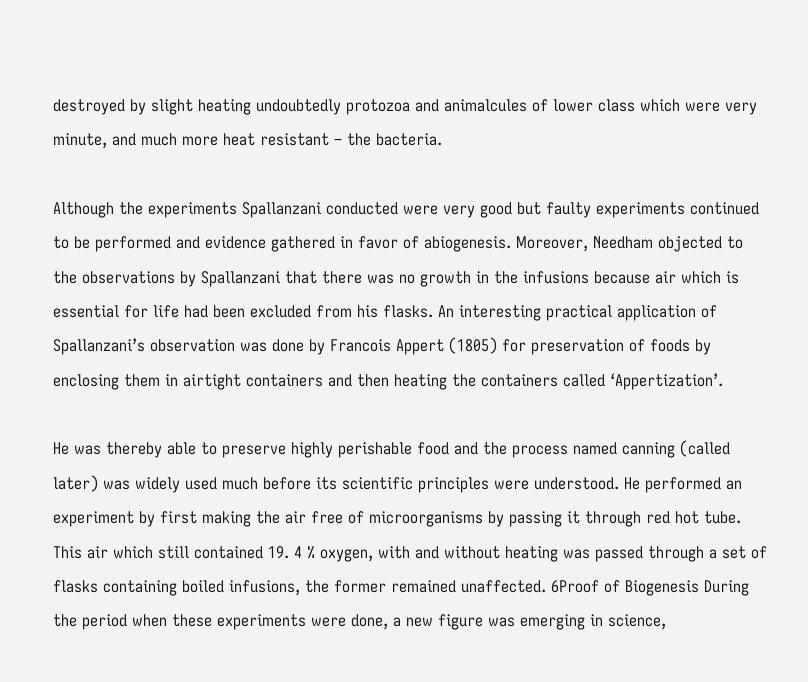destroyed by slight heating undoubtedly protozoa and animalcules of lower class which were very minute, and much more heat resistant – the bacteria.

Although the experiments Spallanzani conducted were very good but faulty experiments continued to be performed and evidence gathered in favor of abiogenesis. Moreover, Needham objected to the observations by Spallanzani that there was no growth in the infusions because air which is essential for life had been excluded from his flasks. An interesting practical application of Spallanzani’s observation was done by Francois Appert (1805) for preservation of foods by enclosing them in airtight containers and then heating the containers called ‘Appertization’.

He was thereby able to preserve highly perishable food and the process named canning (called later) was widely used much before its scientific principles were understood. He performed an experiment by first making the air free of microorganisms by passing it through red hot tube. This air which still contained 19. 4 % oxygen, with and without heating was passed through a set of flasks containing boiled infusions, the former remained unaffected. 6Proof of Biogenesis During the period when these experiments were done, a new figure was emerging in science,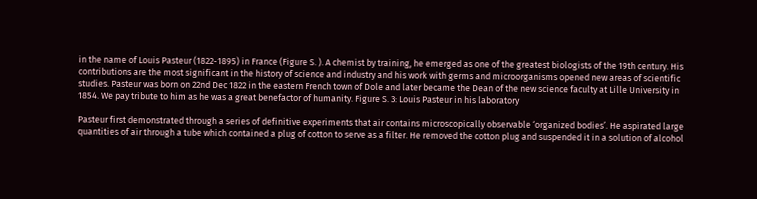in the name of Louis Pasteur (1822-1895) in France (Figure S. ). A chemist by training, he emerged as one of the greatest biologists of the 19th century. His contributions are the most significant in the history of science and industry and his work with germs and microorganisms opened new areas of scientific studies. Pasteur was born on 22nd Dec 1822 in the eastern French town of Dole and later became the Dean of the new science faculty at Lille University in 1854. We pay tribute to him as he was a great benefactor of humanity. Figure S. 3: Louis Pasteur in his laboratory

Pasteur first demonstrated through a series of definitive experiments that air contains microscopically observable ‘organized bodies’. He aspirated large quantities of air through a tube which contained a plug of cotton to serve as a filter. He removed the cotton plug and suspended it in a solution of alcohol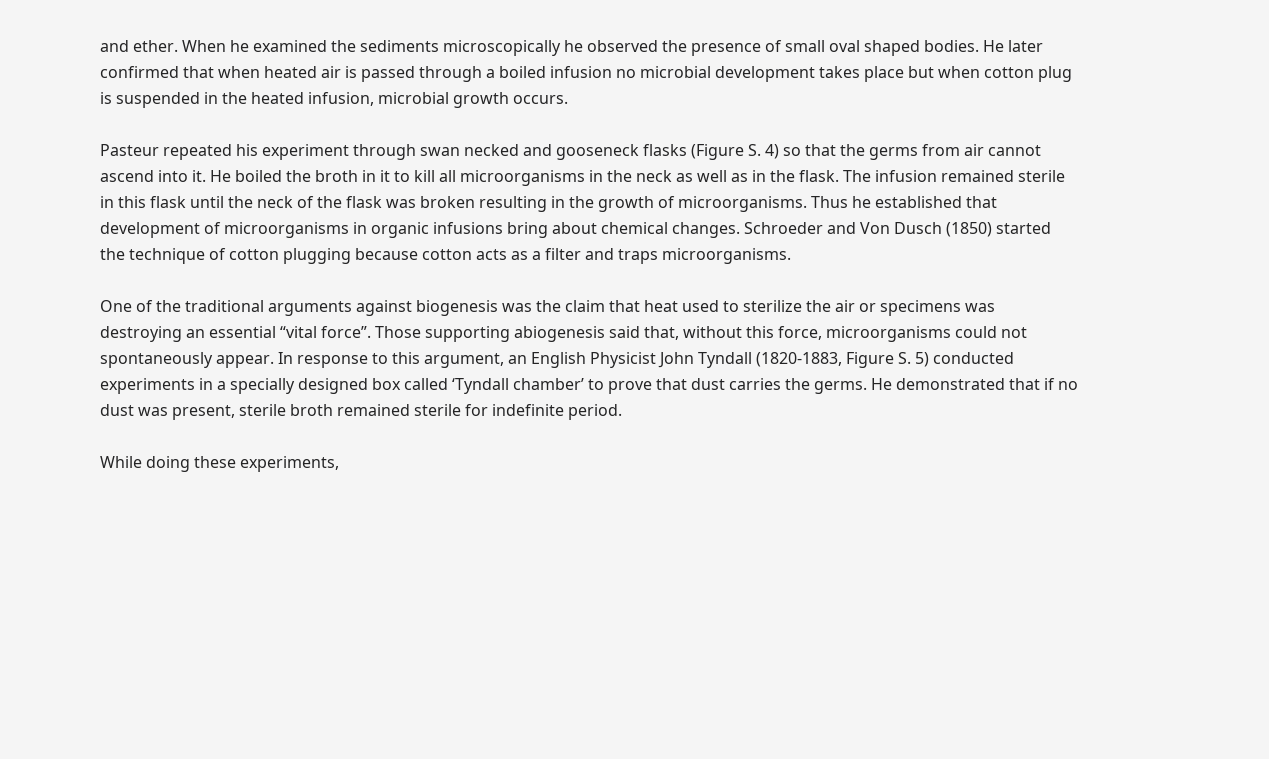and ether. When he examined the sediments microscopically he observed the presence of small oval shaped bodies. He later confirmed that when heated air is passed through a boiled infusion no microbial development takes place but when cotton plug is suspended in the heated infusion, microbial growth occurs.

Pasteur repeated his experiment through swan necked and gooseneck flasks (Figure S. 4) so that the germs from air cannot ascend into it. He boiled the broth in it to kill all microorganisms in the neck as well as in the flask. The infusion remained sterile in this flask until the neck of the flask was broken resulting in the growth of microorganisms. Thus he established that development of microorganisms in organic infusions bring about chemical changes. Schroeder and Von Dusch (1850) started the technique of cotton plugging because cotton acts as a filter and traps microorganisms.

One of the traditional arguments against biogenesis was the claim that heat used to sterilize the air or specimens was destroying an essential “vital force”. Those supporting abiogenesis said that, without this force, microorganisms could not spontaneously appear. In response to this argument, an English Physicist John Tyndall (1820-1883, Figure S. 5) conducted experiments in a specially designed box called ‘Tyndall chamber’ to prove that dust carries the germs. He demonstrated that if no dust was present, sterile broth remained sterile for indefinite period.

While doing these experiments,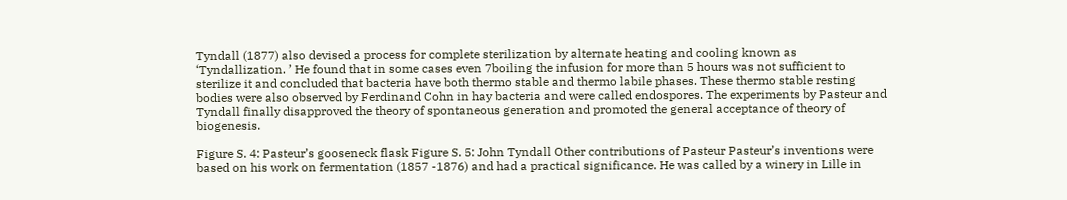Tyndall (1877) also devised a process for complete sterilization by alternate heating and cooling known as ‘Tyndallization. ’ He found that in some cases even 7boiling the infusion for more than 5 hours was not sufficient to sterilize it and concluded that bacteria have both thermo stable and thermo labile phases. These thermo stable resting bodies were also observed by Ferdinand Cohn in hay bacteria and were called endospores. The experiments by Pasteur and Tyndall finally disapproved the theory of spontaneous generation and promoted the general acceptance of theory of biogenesis.

Figure S. 4: Pasteur’s gooseneck flask Figure S. 5: John Tyndall Other contributions of Pasteur Pasteur’s inventions were based on his work on fermentation (1857 -1876) and had a practical significance. He was called by a winery in Lille in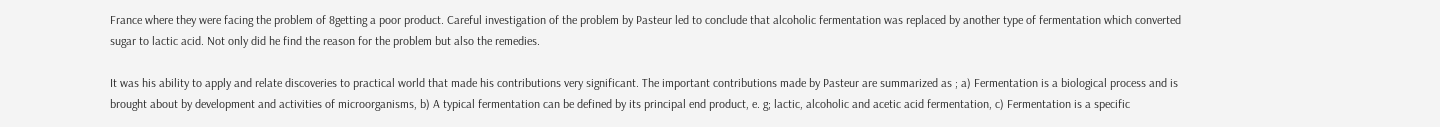France where they were facing the problem of 8getting a poor product. Careful investigation of the problem by Pasteur led to conclude that alcoholic fermentation was replaced by another type of fermentation which converted sugar to lactic acid. Not only did he find the reason for the problem but also the remedies.

It was his ability to apply and relate discoveries to practical world that made his contributions very significant. The important contributions made by Pasteur are summarized as ; a) Fermentation is a biological process and is brought about by development and activities of microorganisms, b) A typical fermentation can be defined by its principal end product, e. g; lactic, alcoholic and acetic acid fermentation, c) Fermentation is a specific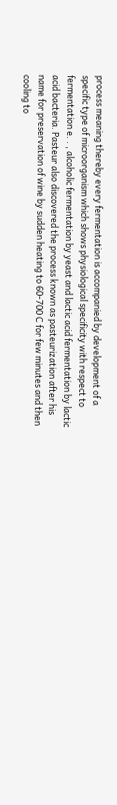process meaning thereby every fermentation is accompanied by development of a specific type of microorganism which shows physiological specificity with respect to fermentation e. . , alcoholic fermentation by yeast and lactic acid fermentation by lactic acid bacteria. Pasteur also discovered the process known as pasteurization after his name for preservation of wine by sudden heating to 60-700 C for few minutes and then cooling to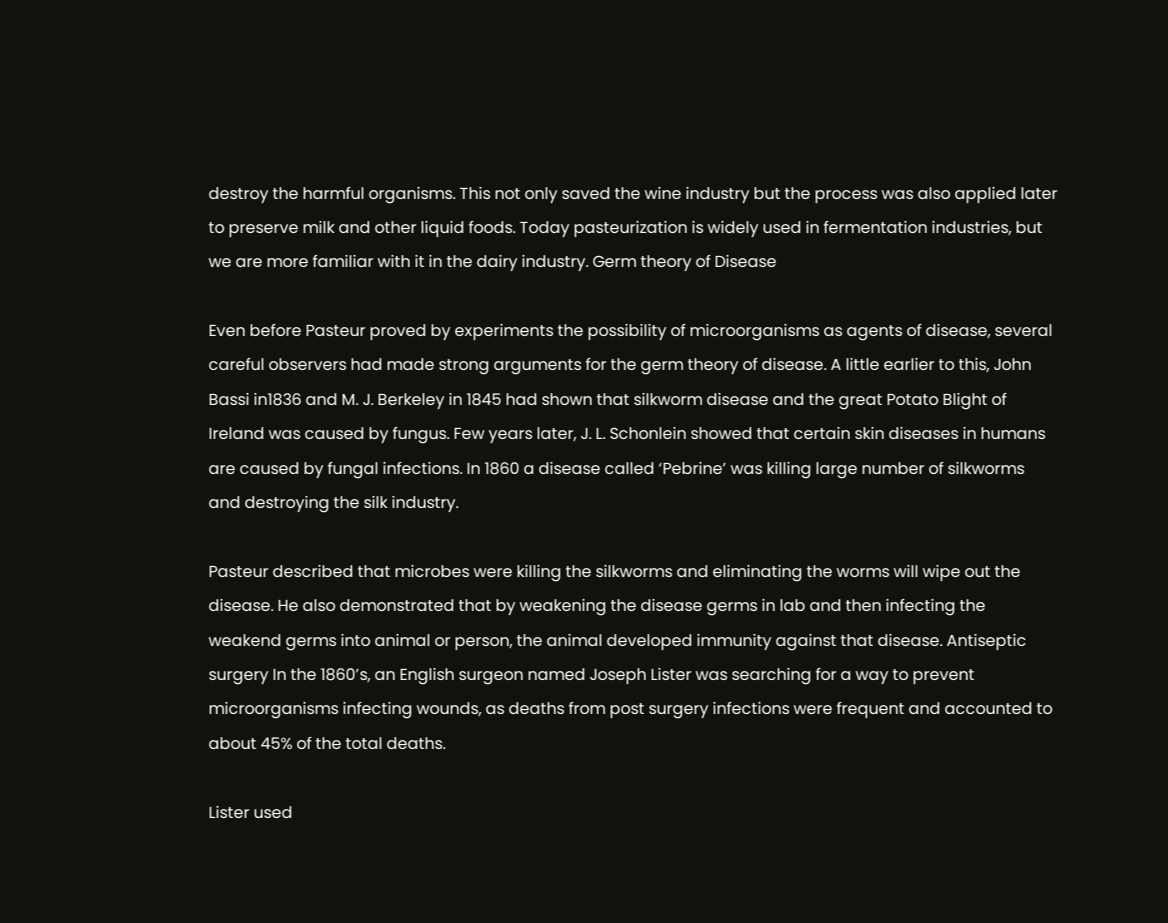destroy the harmful organisms. This not only saved the wine industry but the process was also applied later to preserve milk and other liquid foods. Today pasteurization is widely used in fermentation industries, but we are more familiar with it in the dairy industry. Germ theory of Disease

Even before Pasteur proved by experiments the possibility of microorganisms as agents of disease, several careful observers had made strong arguments for the germ theory of disease. A little earlier to this, John Bassi in1836 and M. J. Berkeley in 1845 had shown that silkworm disease and the great Potato Blight of Ireland was caused by fungus. Few years later, J. L. Schonlein showed that certain skin diseases in humans are caused by fungal infections. In 1860 a disease called ‘Pebrine’ was killing large number of silkworms and destroying the silk industry.

Pasteur described that microbes were killing the silkworms and eliminating the worms will wipe out the disease. He also demonstrated that by weakening the disease germs in lab and then infecting the weakend germs into animal or person, the animal developed immunity against that disease. Antiseptic surgery In the 1860’s, an English surgeon named Joseph Lister was searching for a way to prevent microorganisms infecting wounds, as deaths from post surgery infections were frequent and accounted to about 45% of the total deaths.

Lister used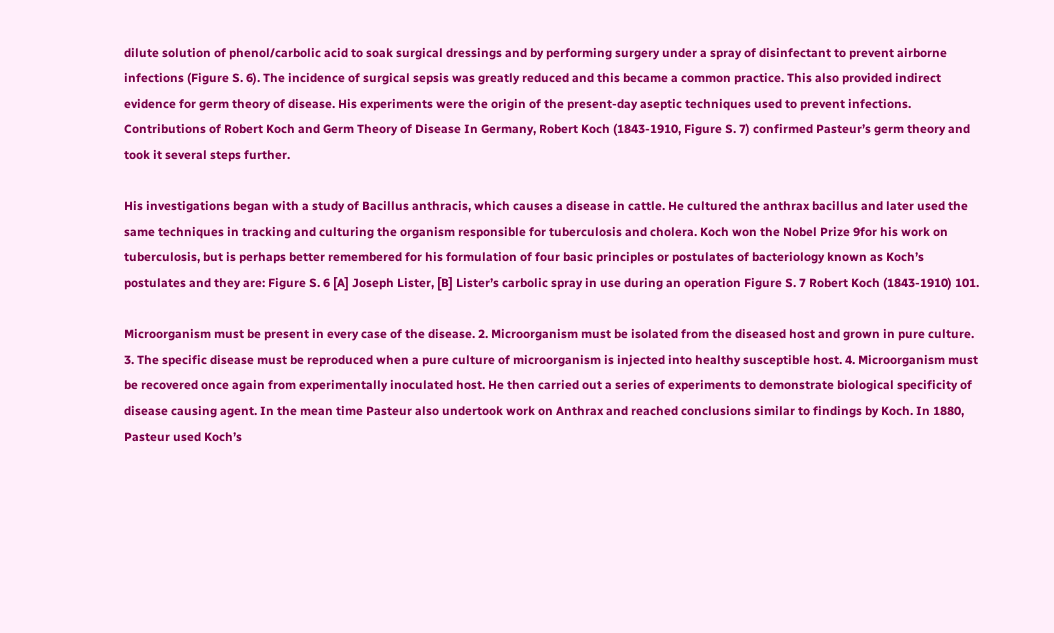dilute solution of phenol/carbolic acid to soak surgical dressings and by performing surgery under a spray of disinfectant to prevent airborne infections (Figure S. 6). The incidence of surgical sepsis was greatly reduced and this became a common practice. This also provided indirect evidence for germ theory of disease. His experiments were the origin of the present-day aseptic techniques used to prevent infections. Contributions of Robert Koch and Germ Theory of Disease In Germany, Robert Koch (1843-1910, Figure S. 7) confirmed Pasteur’s germ theory and took it several steps further.

His investigations began with a study of Bacillus anthracis, which causes a disease in cattle. He cultured the anthrax bacillus and later used the same techniques in tracking and culturing the organism responsible for tuberculosis and cholera. Koch won the Nobel Prize 9for his work on tuberculosis, but is perhaps better remembered for his formulation of four basic principles or postulates of bacteriology known as Koch’s postulates and they are: Figure S. 6 [A] Joseph Lister, [B] Lister’s carbolic spray in use during an operation Figure S. 7 Robert Koch (1843-1910) 101.

Microorganism must be present in every case of the disease. 2. Microorganism must be isolated from the diseased host and grown in pure culture. 3. The specific disease must be reproduced when a pure culture of microorganism is injected into healthy susceptible host. 4. Microorganism must be recovered once again from experimentally inoculated host. He then carried out a series of experiments to demonstrate biological specificity of disease causing agent. In the mean time Pasteur also undertook work on Anthrax and reached conclusions similar to findings by Koch. In 1880, Pasteur used Koch’s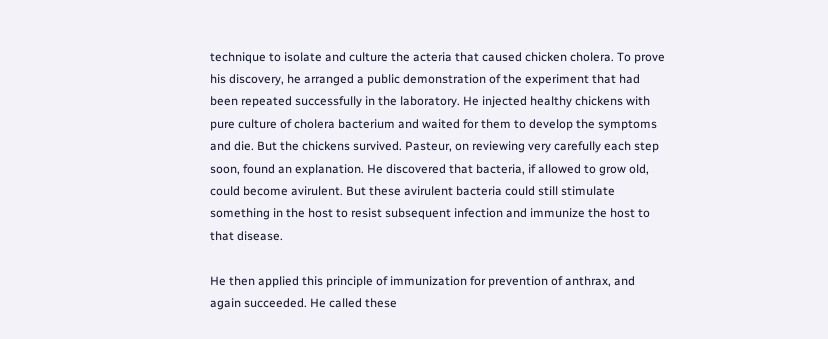technique to isolate and culture the acteria that caused chicken cholera. To prove his discovery, he arranged a public demonstration of the experiment that had been repeated successfully in the laboratory. He injected healthy chickens with pure culture of cholera bacterium and waited for them to develop the symptoms and die. But the chickens survived. Pasteur, on reviewing very carefully each step soon, found an explanation. He discovered that bacteria, if allowed to grow old, could become avirulent. But these avirulent bacteria could still stimulate something in the host to resist subsequent infection and immunize the host to that disease.

He then applied this principle of immunization for prevention of anthrax, and again succeeded. He called these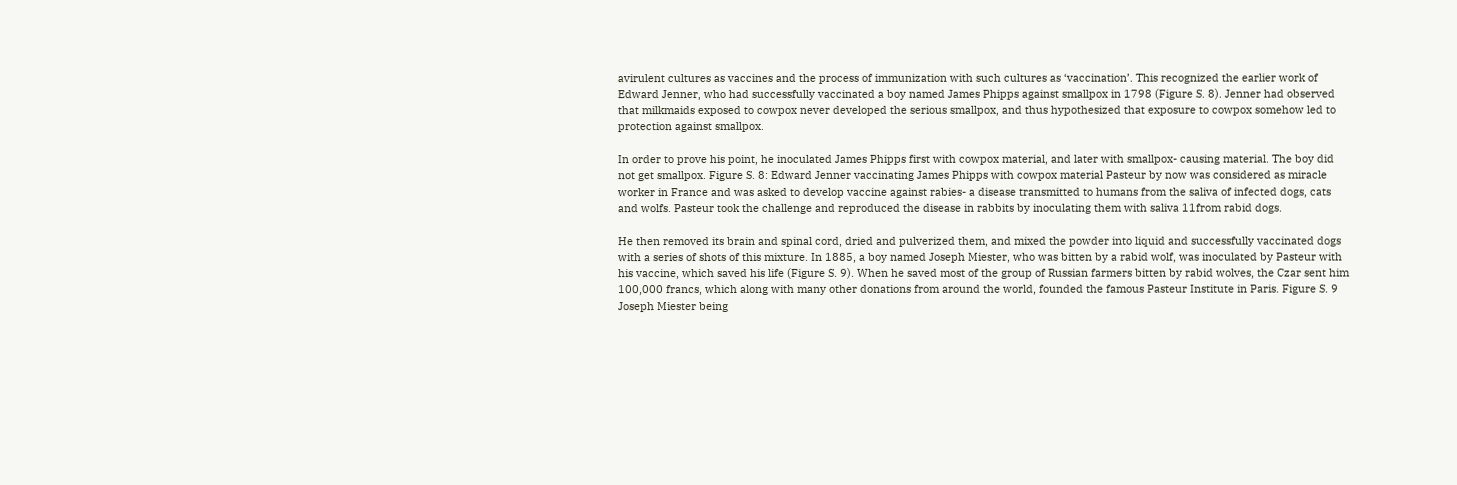avirulent cultures as vaccines and the process of immunization with such cultures as ‘vaccination’. This recognized the earlier work of Edward Jenner, who had successfully vaccinated a boy named James Phipps against smallpox in 1798 (Figure S. 8). Jenner had observed that milkmaids exposed to cowpox never developed the serious smallpox, and thus hypothesized that exposure to cowpox somehow led to protection against smallpox.

In order to prove his point, he inoculated James Phipps first with cowpox material, and later with smallpox- causing material. The boy did not get smallpox. Figure S. 8: Edward Jenner vaccinating James Phipps with cowpox material Pasteur by now was considered as miracle worker in France and was asked to develop vaccine against rabies- a disease transmitted to humans from the saliva of infected dogs, cats and wolfs. Pasteur took the challenge and reproduced the disease in rabbits by inoculating them with saliva 11from rabid dogs.

He then removed its brain and spinal cord, dried and pulverized them, and mixed the powder into liquid and successfully vaccinated dogs with a series of shots of this mixture. In 1885, a boy named Joseph Miester, who was bitten by a rabid wolf, was inoculated by Pasteur with his vaccine, which saved his life (Figure S. 9). When he saved most of the group of Russian farmers bitten by rabid wolves, the Czar sent him 100,000 francs, which along with many other donations from around the world, founded the famous Pasteur Institute in Paris. Figure S. 9 Joseph Miester being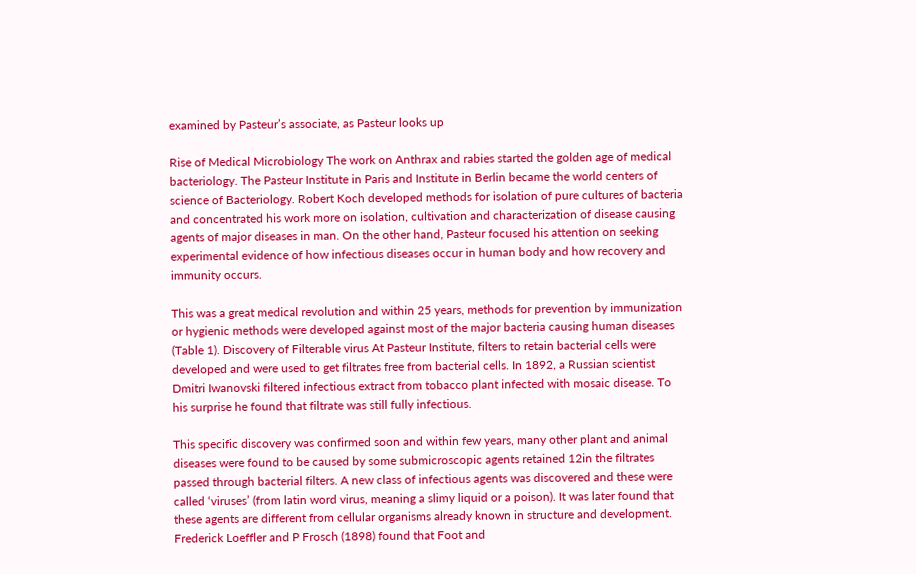examined by Pasteur’s associate, as Pasteur looks up

Rise of Medical Microbiology The work on Anthrax and rabies started the golden age of medical bacteriology. The Pasteur Institute in Paris and Institute in Berlin became the world centers of science of Bacteriology. Robert Koch developed methods for isolation of pure cultures of bacteria and concentrated his work more on isolation, cultivation and characterization of disease causing agents of major diseases in man. On the other hand, Pasteur focused his attention on seeking experimental evidence of how infectious diseases occur in human body and how recovery and immunity occurs.

This was a great medical revolution and within 25 years, methods for prevention by immunization or hygienic methods were developed against most of the major bacteria causing human diseases (Table 1). Discovery of Filterable virus At Pasteur Institute, filters to retain bacterial cells were developed and were used to get filtrates free from bacterial cells. In 1892, a Russian scientist Dmitri Iwanovski filtered infectious extract from tobacco plant infected with mosaic disease. To his surprise he found that filtrate was still fully infectious.

This specific discovery was confirmed soon and within few years, many other plant and animal diseases were found to be caused by some submicroscopic agents retained 12in the filtrates passed through bacterial filters. A new class of infectious agents was discovered and these were called ‘viruses’ (from latin word virus, meaning a slimy liquid or a poison). It was later found that these agents are different from cellular organisms already known in structure and development. Frederick Loeffler and P Frosch (1898) found that Foot and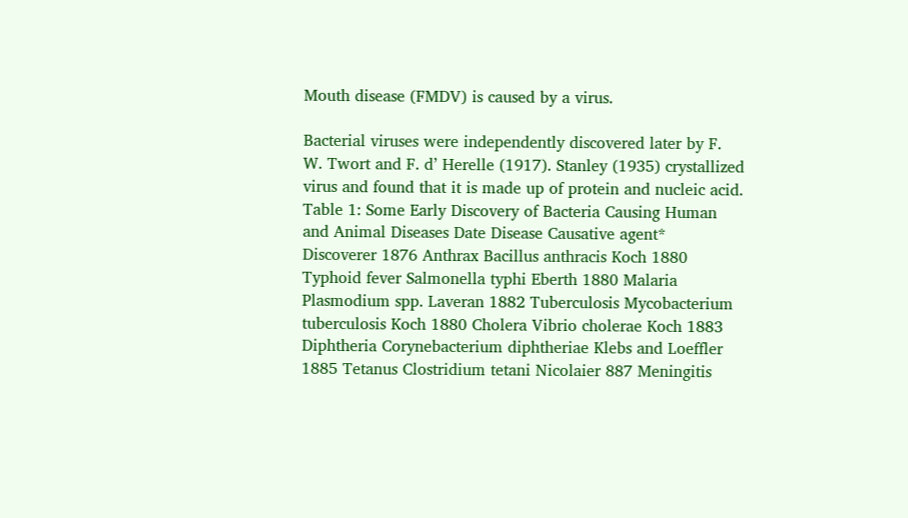Mouth disease (FMDV) is caused by a virus.

Bacterial viruses were independently discovered later by F. W. Twort and F. d’ Herelle (1917). Stanley (1935) crystallized virus and found that it is made up of protein and nucleic acid. Table 1: Some Early Discovery of Bacteria Causing Human and Animal Diseases Date Disease Causative agent* Discoverer 1876 Anthrax Bacillus anthracis Koch 1880 Typhoid fever Salmonella typhi Eberth 1880 Malaria Plasmodium spp. Laveran 1882 Tuberculosis Mycobacterium tuberculosis Koch 1880 Cholera Vibrio cholerae Koch 1883 Diphtheria Corynebacterium diphtheriae Klebs and Loeffler 1885 Tetanus Clostridium tetani Nicolaier 887 Meningitis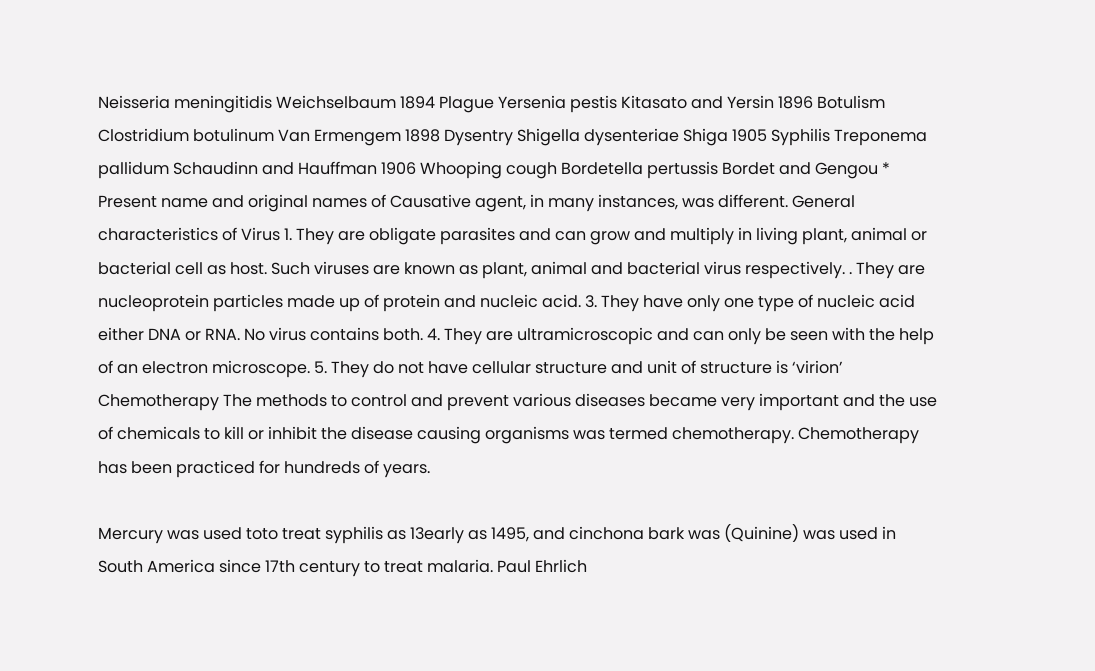Neisseria meningitidis Weichselbaum 1894 Plague Yersenia pestis Kitasato and Yersin 1896 Botulism Clostridium botulinum Van Ermengem 1898 Dysentry Shigella dysenteriae Shiga 1905 Syphilis Treponema pallidum Schaudinn and Hauffman 1906 Whooping cough Bordetella pertussis Bordet and Gengou * Present name and original names of Causative agent, in many instances, was different. General characteristics of Virus 1. They are obligate parasites and can grow and multiply in living plant, animal or bacterial cell as host. Such viruses are known as plant, animal and bacterial virus respectively. . They are nucleoprotein particles made up of protein and nucleic acid. 3. They have only one type of nucleic acid either DNA or RNA. No virus contains both. 4. They are ultramicroscopic and can only be seen with the help of an electron microscope. 5. They do not have cellular structure and unit of structure is ‘virion’ Chemotherapy The methods to control and prevent various diseases became very important and the use of chemicals to kill or inhibit the disease causing organisms was termed chemotherapy. Chemotherapy has been practiced for hundreds of years.

Mercury was used toto treat syphilis as 13early as 1495, and cinchona bark was (Quinine) was used in South America since 17th century to treat malaria. Paul Ehrlich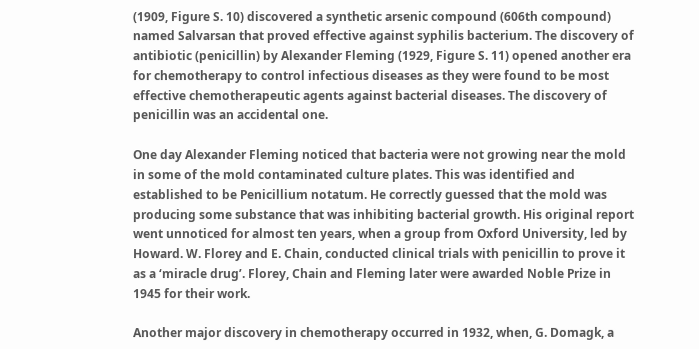(1909, Figure S. 10) discovered a synthetic arsenic compound (606th compound) named Salvarsan that proved effective against syphilis bacterium. The discovery of antibiotic (penicillin) by Alexander Fleming (1929, Figure S. 11) opened another era for chemotherapy to control infectious diseases as they were found to be most effective chemotherapeutic agents against bacterial diseases. The discovery of penicillin was an accidental one.

One day Alexander Fleming noticed that bacteria were not growing near the mold in some of the mold contaminated culture plates. This was identified and established to be Penicillium notatum. He correctly guessed that the mold was producing some substance that was inhibiting bacterial growth. His original report went unnoticed for almost ten years, when a group from Oxford University, led by Howard. W. Florey and E. Chain, conducted clinical trials with penicillin to prove it as a ‘miracle drug’. Florey, Chain and Fleming later were awarded Noble Prize in 1945 for their work.

Another major discovery in chemotherapy occurred in 1932, when, G. Domagk, a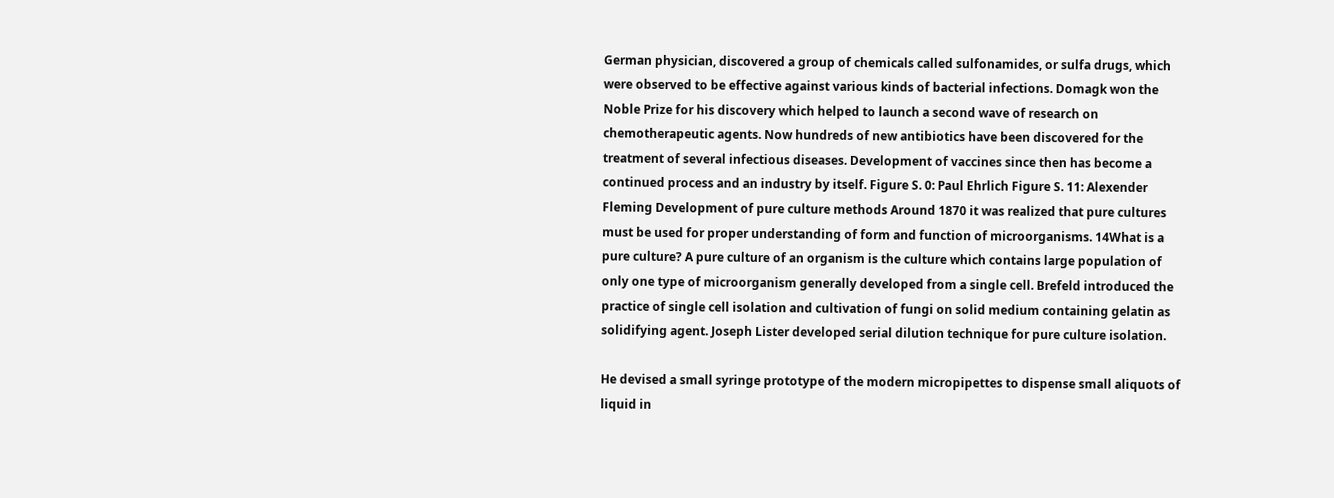German physician, discovered a group of chemicals called sulfonamides, or sulfa drugs, which were observed to be effective against various kinds of bacterial infections. Domagk won the Noble Prize for his discovery which helped to launch a second wave of research on chemotherapeutic agents. Now hundreds of new antibiotics have been discovered for the treatment of several infectious diseases. Development of vaccines since then has become a continued process and an industry by itself. Figure S. 0: Paul Ehrlich Figure S. 11: Alexender Fleming Development of pure culture methods Around 1870 it was realized that pure cultures must be used for proper understanding of form and function of microorganisms. 14What is a pure culture? A pure culture of an organism is the culture which contains large population of only one type of microorganism generally developed from a single cell. Brefeld introduced the practice of single cell isolation and cultivation of fungi on solid medium containing gelatin as solidifying agent. Joseph Lister developed serial dilution technique for pure culture isolation.

He devised a small syringe prototype of the modern micropipettes to dispense small aliquots of liquid in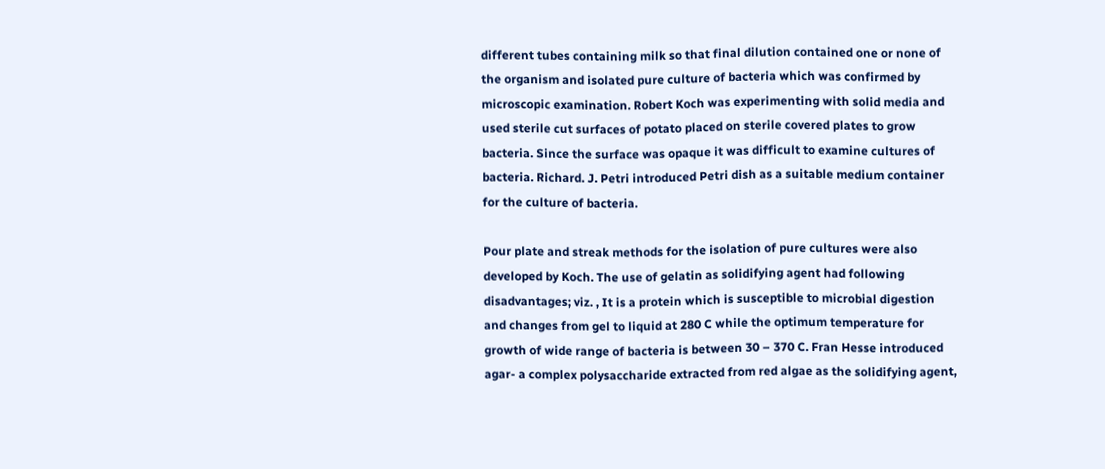different tubes containing milk so that final dilution contained one or none of the organism and isolated pure culture of bacteria which was confirmed by microscopic examination. Robert Koch was experimenting with solid media and used sterile cut surfaces of potato placed on sterile covered plates to grow bacteria. Since the surface was opaque it was difficult to examine cultures of bacteria. Richard. J. Petri introduced Petri dish as a suitable medium container for the culture of bacteria.

Pour plate and streak methods for the isolation of pure cultures were also developed by Koch. The use of gelatin as solidifying agent had following disadvantages; viz. , It is a protein which is susceptible to microbial digestion and changes from gel to liquid at 280 C while the optimum temperature for growth of wide range of bacteria is between 30 – 370 C. Fran Hesse introduced agar- a complex polysaccharide extracted from red algae as the solidifying agent,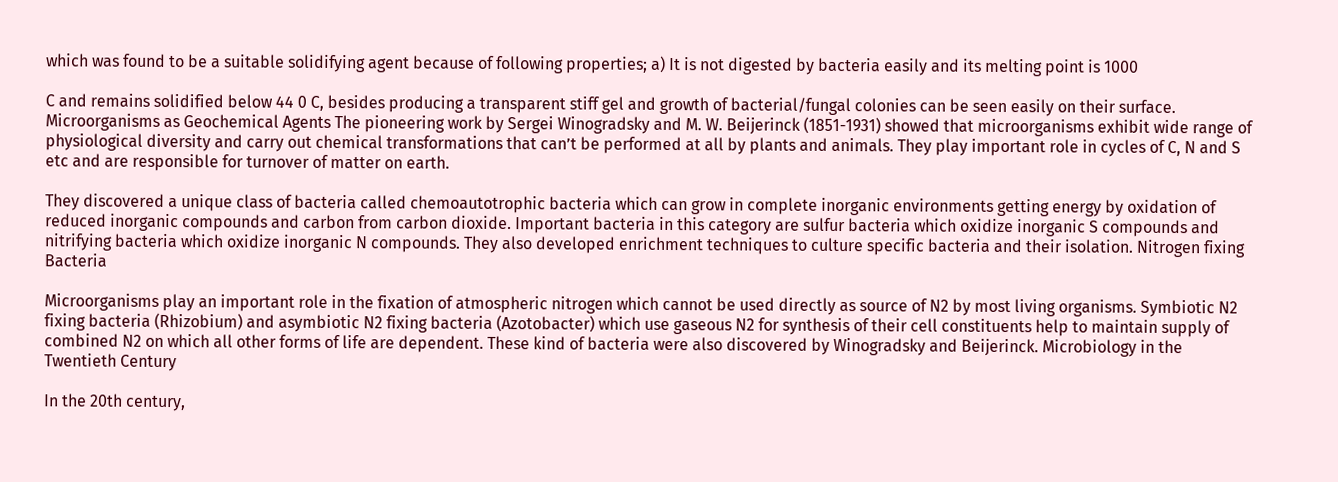which was found to be a suitable solidifying agent because of following properties; a) It is not digested by bacteria easily and its melting point is 1000

C and remains solidified below 44 0 C, besides producing a transparent stiff gel and growth of bacterial/fungal colonies can be seen easily on their surface. Microorganisms as Geochemical Agents The pioneering work by Sergei Winogradsky and M. W. Beijerinck (1851-1931) showed that microorganisms exhibit wide range of physiological diversity and carry out chemical transformations that can’t be performed at all by plants and animals. They play important role in cycles of C, N and S etc and are responsible for turnover of matter on earth.

They discovered a unique class of bacteria called chemoautotrophic bacteria which can grow in complete inorganic environments getting energy by oxidation of reduced inorganic compounds and carbon from carbon dioxide. Important bacteria in this category are sulfur bacteria which oxidize inorganic S compounds and nitrifying bacteria which oxidize inorganic N compounds. They also developed enrichment techniques to culture specific bacteria and their isolation. Nitrogen fixing Bacteria

Microorganisms play an important role in the fixation of atmospheric nitrogen which cannot be used directly as source of N2 by most living organisms. Symbiotic N2 fixing bacteria (Rhizobium) and asymbiotic N2 fixing bacteria (Azotobacter) which use gaseous N2 for synthesis of their cell constituents help to maintain supply of combined N2 on which all other forms of life are dependent. These kind of bacteria were also discovered by Winogradsky and Beijerinck. Microbiology in the Twentieth Century

In the 20th century,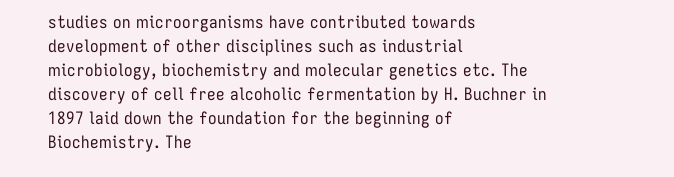studies on microorganisms have contributed towards development of other disciplines such as industrial microbiology, biochemistry and molecular genetics etc. The discovery of cell free alcoholic fermentation by H. Buchner in 1897 laid down the foundation for the beginning of Biochemistry. The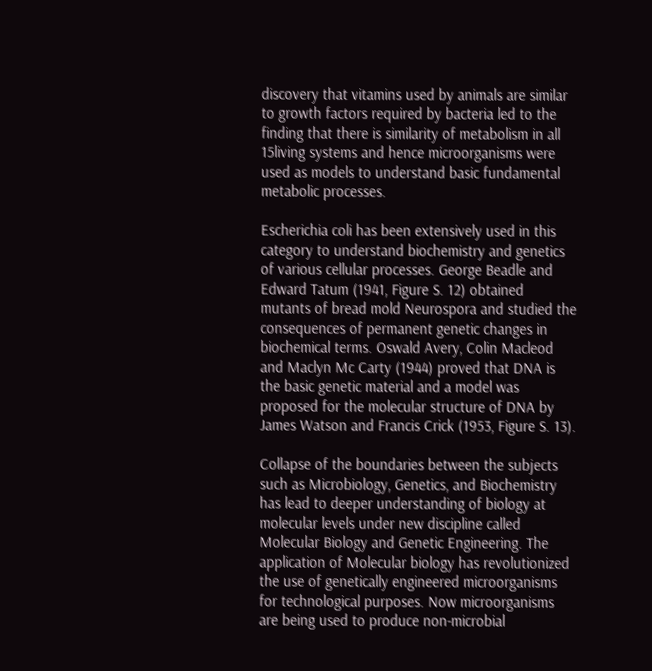discovery that vitamins used by animals are similar to growth factors required by bacteria led to the finding that there is similarity of metabolism in all 15living systems and hence microorganisms were used as models to understand basic fundamental metabolic processes.

Escherichia coli has been extensively used in this category to understand biochemistry and genetics of various cellular processes. George Beadle and Edward Tatum (1941, Figure S. 12) obtained mutants of bread mold Neurospora and studied the consequences of permanent genetic changes in biochemical terms. Oswald Avery, Colin Macleod and Maclyn Mc Carty (1944) proved that DNA is the basic genetic material and a model was proposed for the molecular structure of DNA by James Watson and Francis Crick (1953, Figure S. 13).

Collapse of the boundaries between the subjects such as Microbiology, Genetics, and Biochemistry has lead to deeper understanding of biology at molecular levels under new discipline called Molecular Biology and Genetic Engineering. The application of Molecular biology has revolutionized the use of genetically engineered microorganisms for technological purposes. Now microorganisms are being used to produce non-microbial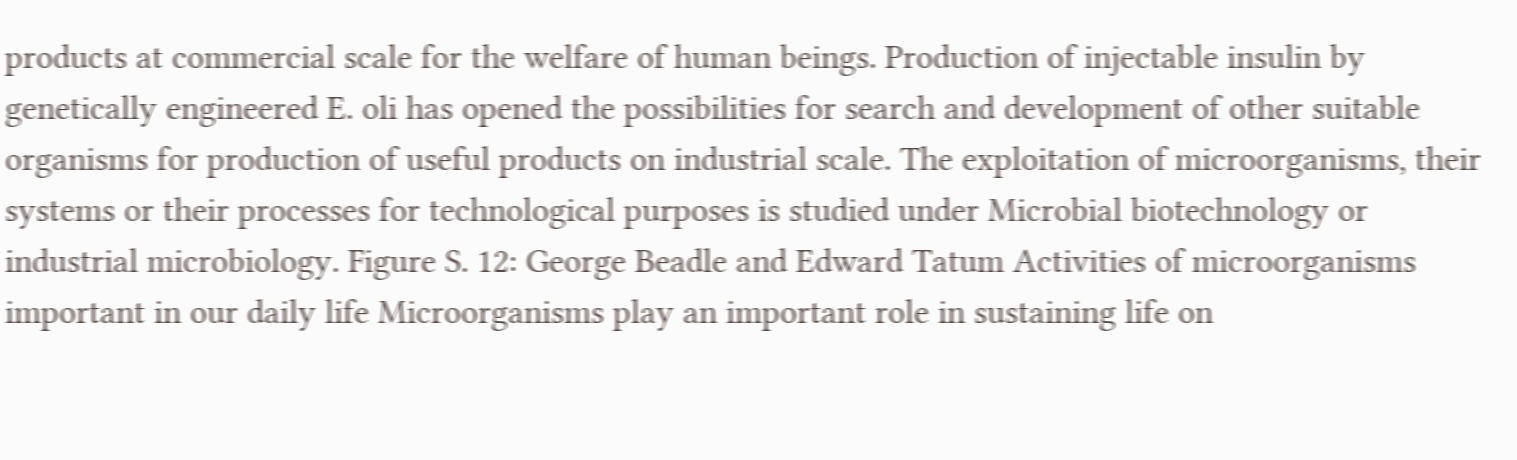products at commercial scale for the welfare of human beings. Production of injectable insulin by genetically engineered E. oli has opened the possibilities for search and development of other suitable organisms for production of useful products on industrial scale. The exploitation of microorganisms, their systems or their processes for technological purposes is studied under Microbial biotechnology or industrial microbiology. Figure S. 12: George Beadle and Edward Tatum Activities of microorganisms important in our daily life Microorganisms play an important role in sustaining life on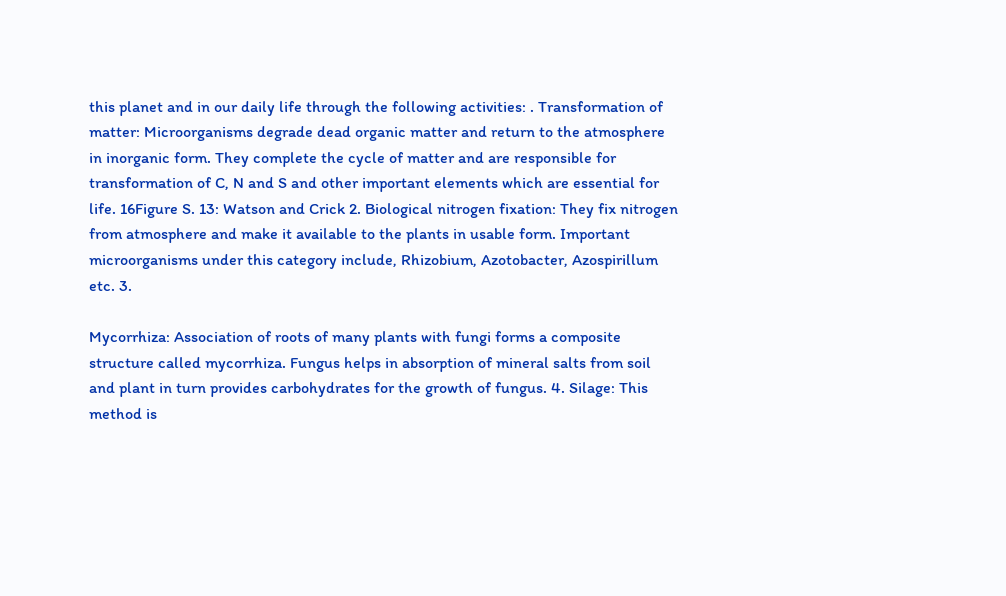this planet and in our daily life through the following activities: . Transformation of matter: Microorganisms degrade dead organic matter and return to the atmosphere in inorganic form. They complete the cycle of matter and are responsible for transformation of C, N and S and other important elements which are essential for life. 16Figure S. 13: Watson and Crick 2. Biological nitrogen fixation: They fix nitrogen from atmosphere and make it available to the plants in usable form. Important microorganisms under this category include, Rhizobium, Azotobacter, Azospirillum etc. 3.

Mycorrhiza: Association of roots of many plants with fungi forms a composite structure called mycorrhiza. Fungus helps in absorption of mineral salts from soil and plant in turn provides carbohydrates for the growth of fungus. 4. Silage: This method is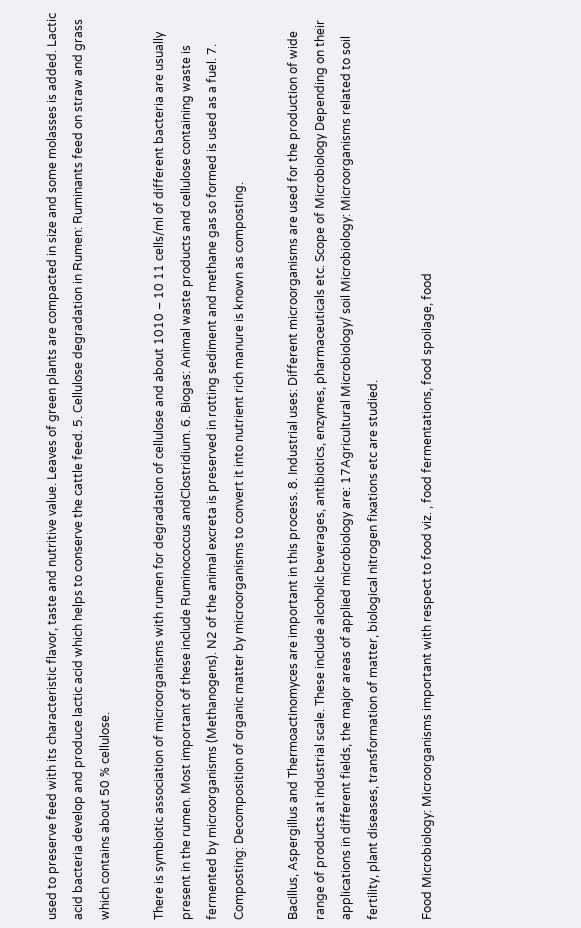used to preserve feed with its characteristic flavor, taste and nutritive value. Leaves of green plants are compacted in size and some molasses is added. Lactic acid bacteria develop and produce lactic acid which helps to conserve the cattle feed. 5. Cellulose degradation in Rumen: Ruminants feed on straw and grass which contains about 50 % cellulose.

There is symbiotic association of microorganisms with rumen for degradation of cellulose and about 1010 – 10 11 cells/ml of different bacteria are usually present in the rumen. Most important of these include Ruminococcus andClostridium. 6. Biogas: Animal waste products and cellulose containing waste is fermented by microorganisms (Methanogens). N2 of the animal excreta is preserved in rotting sediment and methane gas so formed is used as a fuel. 7. Composting: Decomposition of organic matter by microorganisms to convert it into nutrient rich manure is known as composting.

Bacillus, Aspergillus and Thermoactinomyces are important in this process. 8. Industrial uses: Different microorganisms are used for the production of wide range of products at industrial scale. These include alcoholic beverages, antibiotics, enzymes, pharmaceuticals etc. Scope of Microbiology Depending on their applications in different fields, the major areas of applied microbiology are: 17Agricultural Microbiology/ soil Microbiology: Microorganisms related to soil fertility, plant diseases, transformation of matter, biological nitrogen fixations etc are studied.

Food Microbiology: Microorganisms important with respect to food viz. , food fermentations, food spoilage, food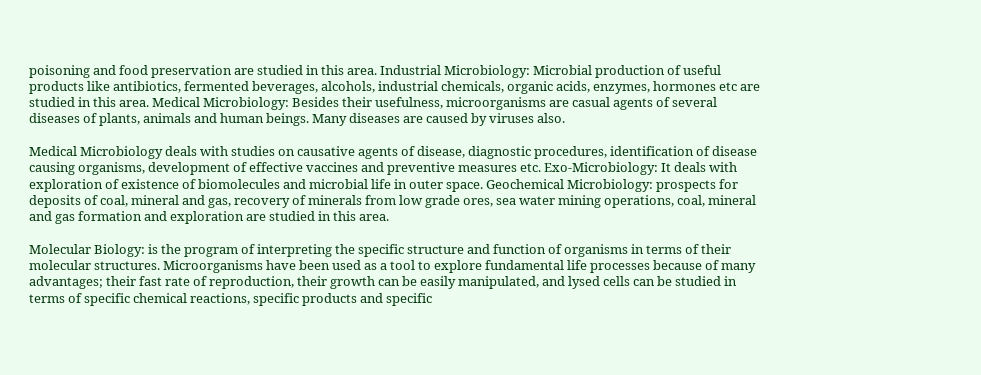poisoning and food preservation are studied in this area. Industrial Microbiology: Microbial production of useful products like antibiotics, fermented beverages, alcohols, industrial chemicals, organic acids, enzymes, hormones etc are studied in this area. Medical Microbiology: Besides their usefulness, microorganisms are casual agents of several diseases of plants, animals and human beings. Many diseases are caused by viruses also.

Medical Microbiology deals with studies on causative agents of disease, diagnostic procedures, identification of disease causing organisms, development of effective vaccines and preventive measures etc. Exo-Microbiology: It deals with exploration of existence of biomolecules and microbial life in outer space. Geochemical Microbiology: prospects for deposits of coal, mineral and gas, recovery of minerals from low grade ores, sea water mining operations, coal, mineral and gas formation and exploration are studied in this area.

Molecular Biology: is the program of interpreting the specific structure and function of organisms in terms of their molecular structures. Microorganisms have been used as a tool to explore fundamental life processes because of many advantages; their fast rate of reproduction, their growth can be easily manipulated, and lysed cells can be studied in terms of specific chemical reactions, specific products and specific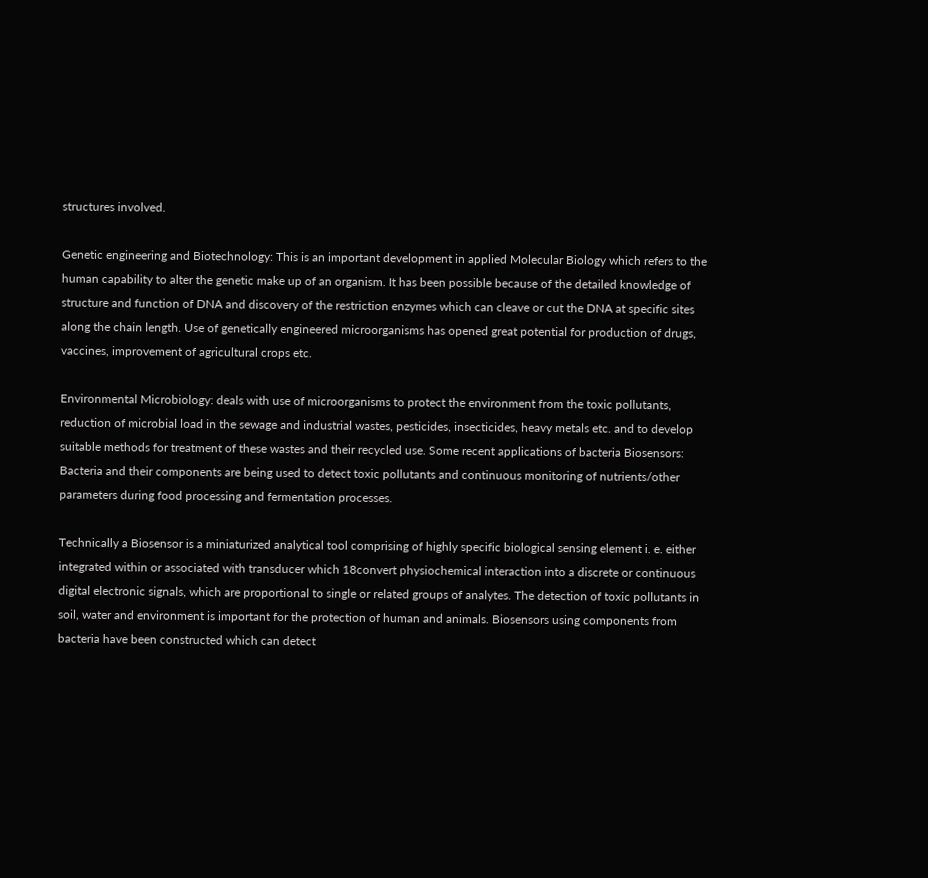structures involved.

Genetic engineering and Biotechnology: This is an important development in applied Molecular Biology which refers to the human capability to alter the genetic make up of an organism. It has been possible because of the detailed knowledge of structure and function of DNA and discovery of the restriction enzymes which can cleave or cut the DNA at specific sites along the chain length. Use of genetically engineered microorganisms has opened great potential for production of drugs, vaccines, improvement of agricultural crops etc.

Environmental Microbiology: deals with use of microorganisms to protect the environment from the toxic pollutants, reduction of microbial load in the sewage and industrial wastes, pesticides, insecticides, heavy metals etc. and to develop suitable methods for treatment of these wastes and their recycled use. Some recent applications of bacteria Biosensors: Bacteria and their components are being used to detect toxic pollutants and continuous monitoring of nutrients/other parameters during food processing and fermentation processes.

Technically a Biosensor is a miniaturized analytical tool comprising of highly specific biological sensing element i. e. either integrated within or associated with transducer which 18convert physiochemical interaction into a discrete or continuous digital electronic signals, which are proportional to single or related groups of analytes. The detection of toxic pollutants in soil, water and environment is important for the protection of human and animals. Biosensors using components from bacteria have been constructed which can detect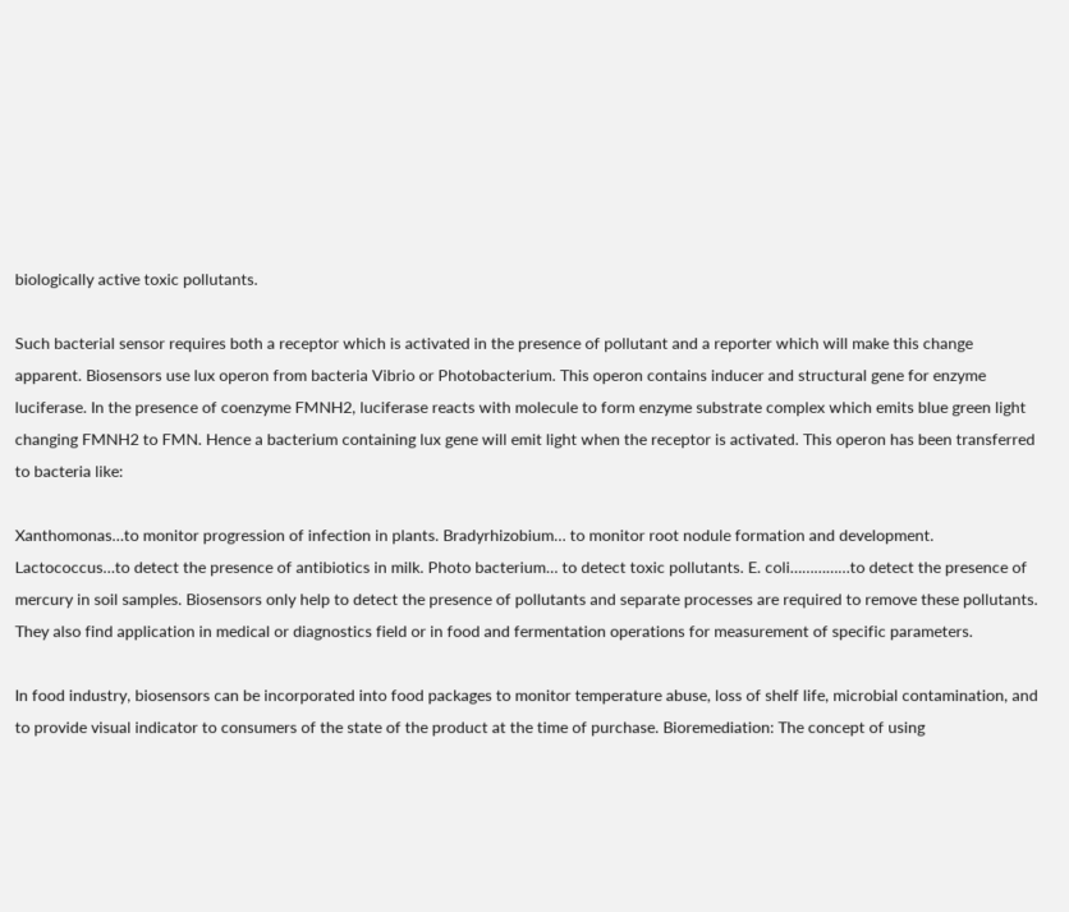biologically active toxic pollutants.

Such bacterial sensor requires both a receptor which is activated in the presence of pollutant and a reporter which will make this change apparent. Biosensors use lux operon from bacteria Vibrio or Photobacterium. This operon contains inducer and structural gene for enzyme luciferase. In the presence of coenzyme FMNH2, luciferase reacts with molecule to form enzyme substrate complex which emits blue green light changing FMNH2 to FMN. Hence a bacterium containing lux gene will emit light when the receptor is activated. This operon has been transferred to bacteria like:

Xanthomonas…to monitor progression of infection in plants. Bradyrhizobium… to monitor root nodule formation and development. Lactococcus…to detect the presence of antibiotics in milk. Photo bacterium… to detect toxic pollutants. E. coli……………to detect the presence of mercury in soil samples. Biosensors only help to detect the presence of pollutants and separate processes are required to remove these pollutants. They also find application in medical or diagnostics field or in food and fermentation operations for measurement of specific parameters.

In food industry, biosensors can be incorporated into food packages to monitor temperature abuse, loss of shelf life, microbial contamination, and to provide visual indicator to consumers of the state of the product at the time of purchase. Bioremediation: The concept of using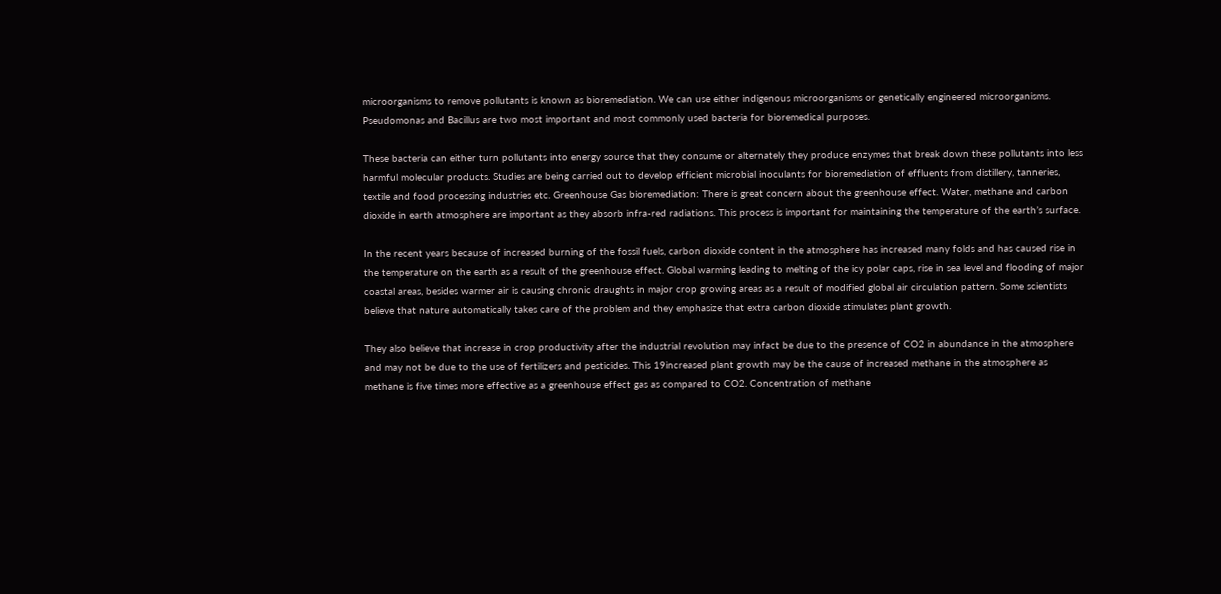microorganisms to remove pollutants is known as bioremediation. We can use either indigenous microorganisms or genetically engineered microorganisms. Pseudomonas and Bacillus are two most important and most commonly used bacteria for bioremedical purposes.

These bacteria can either turn pollutants into energy source that they consume or alternately they produce enzymes that break down these pollutants into less harmful molecular products. Studies are being carried out to develop efficient microbial inoculants for bioremediation of effluents from distillery, tanneries, textile and food processing industries etc. Greenhouse Gas bioremediation: There is great concern about the greenhouse effect. Water, methane and carbon dioxide in earth atmosphere are important as they absorb infra-red radiations. This process is important for maintaining the temperature of the earth’s surface.

In the recent years because of increased burning of the fossil fuels, carbon dioxide content in the atmosphere has increased many folds and has caused rise in the temperature on the earth as a result of the greenhouse effect. Global warming leading to melting of the icy polar caps, rise in sea level and flooding of major coastal areas, besides warmer air is causing chronic draughts in major crop growing areas as a result of modified global air circulation pattern. Some scientists believe that nature automatically takes care of the problem and they emphasize that extra carbon dioxide stimulates plant growth.

They also believe that increase in crop productivity after the industrial revolution may infact be due to the presence of CO2 in abundance in the atmosphere and may not be due to the use of fertilizers and pesticides. This 19increased plant growth may be the cause of increased methane in the atmosphere as methane is five times more effective as a greenhouse effect gas as compared to CO2. Concentration of methane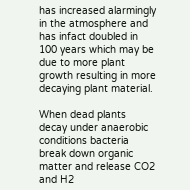has increased alarmingly in the atmosphere and has infact doubled in 100 years which may be due to more plant growth resulting in more decaying plant material.

When dead plants decay under anaerobic conditions bacteria break down organic matter and release CO2 and H2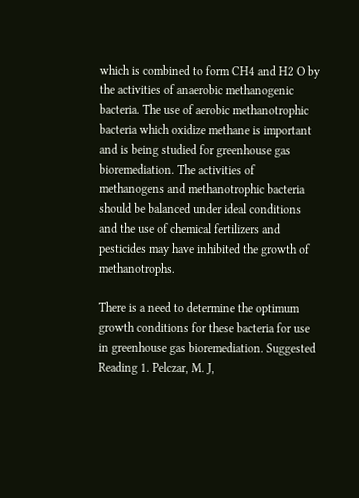which is combined to form CH4 and H2 O by the activities of anaerobic methanogenic bacteria. The use of aerobic methanotrophic bacteria which oxidize methane is important and is being studied for greenhouse gas bioremediation. The activities of methanogens and methanotrophic bacteria should be balanced under ideal conditions and the use of chemical fertilizers and pesticides may have inhibited the growth of methanotrophs.

There is a need to determine the optimum growth conditions for these bacteria for use in greenhouse gas bioremediation. Suggested Reading 1. Pelczar, M. J,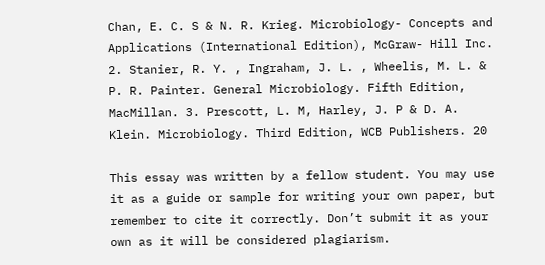Chan, E. C. S & N. R. Krieg. Microbiology- Concepts and Applications (International Edition), McGraw- Hill Inc. 2. Stanier, R. Y. , Ingraham, J. L. , Wheelis, M. L. & P. R. Painter. General Microbiology. Fifth Edition, MacMillan. 3. Prescott, L. M, Harley, J. P & D. A. Klein. Microbiology. Third Edition, WCB Publishers. 20

This essay was written by a fellow student. You may use it as a guide or sample for writing your own paper, but remember to cite it correctly. Don’t submit it as your own as it will be considered plagiarism.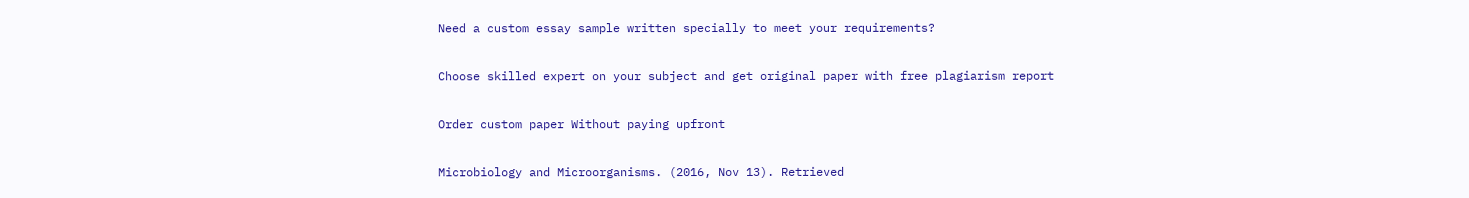Need a custom essay sample written specially to meet your requirements?

Choose skilled expert on your subject and get original paper with free plagiarism report

Order custom paper Without paying upfront

Microbiology and Microorganisms. (2016, Nov 13). Retrieved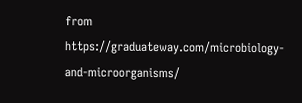from https://graduateway.com/microbiology-and-microorganisms/